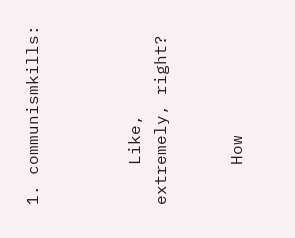1. communismkills:



    Like, extremely, right?


    How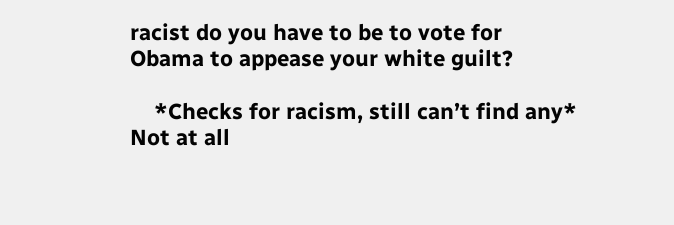racist do you have to be to vote for Obama to appease your white guilt?

    *Checks for racism, still can’t find any* Not at all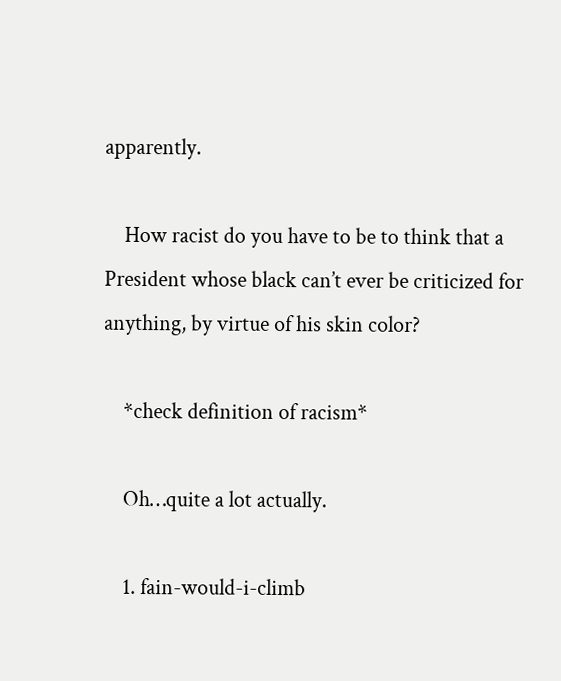apparently.

    How racist do you have to be to think that a President whose black can’t ever be criticized for anything, by virtue of his skin color?

    *check definition of racism*

    Oh…quite a lot actually.

    1. fain-would-i-climb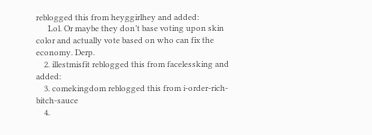reblogged this from heyggirlhey and added:
      Lol. Or maybe they don’t base voting upon skin color and actually vote based on who can fix the economy. Derp.
    2. illestmisfit reblogged this from facelessking and added:
    3. comekingdom reblogged this from i-order-rich-bitch-sauce
    4.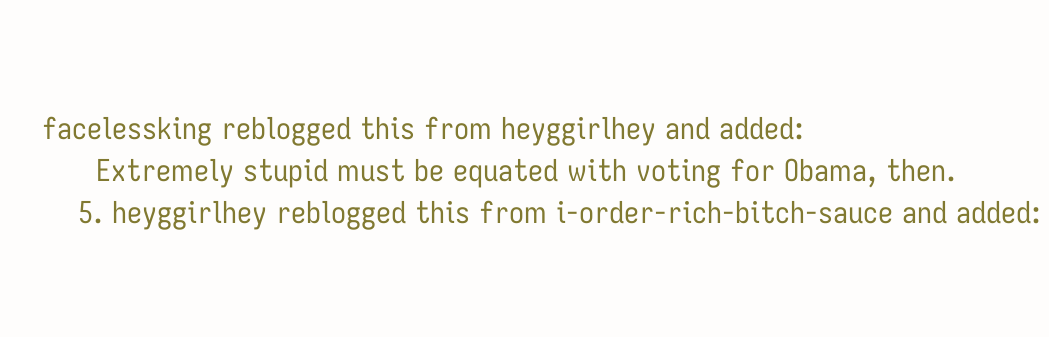facelessking reblogged this from heyggirlhey and added:
      Extremely stupid must be equated with voting for Obama, then.
    5. heyggirlhey reblogged this from i-order-rich-bitch-sauce and added: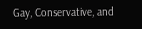Gay, Conservative, and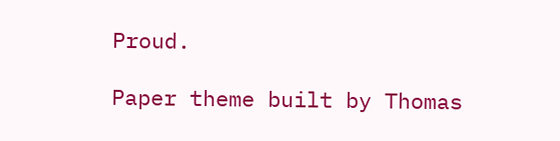Proud.

Paper theme built by Thomas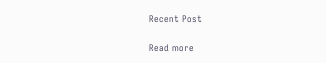Recent Post

Read more